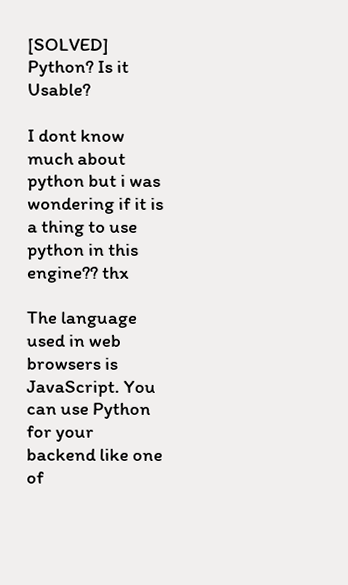[SOLVED] Python? Is it Usable?

I dont know much about python but i was wondering if it is a thing to use python in this engine?? thx

The language used in web browsers is JavaScript. You can use Python for your backend like one of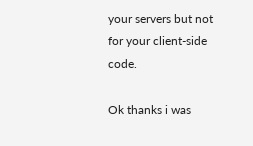your servers but not for your client-side code.

Ok thanks i was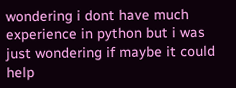wondering i dont have much experience in python but i was just wondering if maybe it could help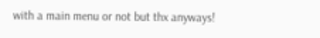with a main menu or not but thx anyways!